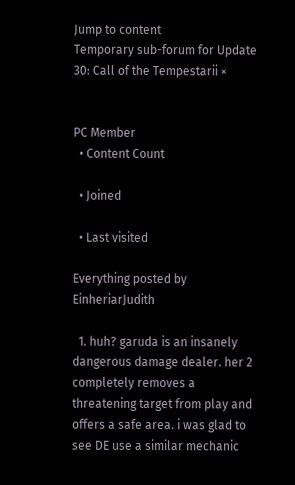Jump to content
Temporary sub-forum for Update 30: Call of the Tempestarii ×


PC Member
  • Content Count

  • Joined

  • Last visited

Everything posted by EinheriarJudith

  1. huh? garuda is an insanely dangerous damage dealer. her 2 completely removes a threatening target from play and offers a safe area. i was glad to see DE use a similar mechanic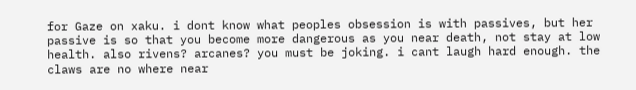for Gaze on xaku. i dont know what peoples obsession is with passives, but her passive is so that you become more dangerous as you near death, not stay at low health. also rivens? arcanes? you must be joking. i cant laugh hard enough. the claws are no where near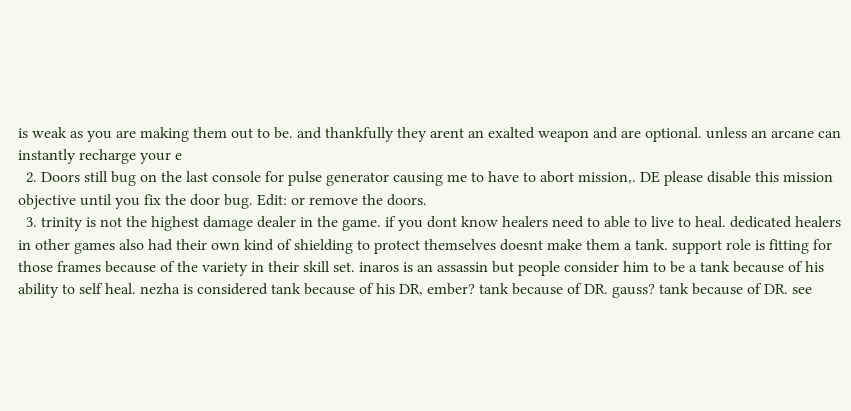is weak as you are making them out to be. and thankfully they arent an exalted weapon and are optional. unless an arcane can instantly recharge your e
  2. Doors still bug on the last console for pulse generator causing me to have to abort mission,. DE please disable this mission objective until you fix the door bug. Edit: or remove the doors.
  3. trinity is not the highest damage dealer in the game. if you dont know healers need to able to live to heal. dedicated healers in other games also had their own kind of shielding to protect themselves doesnt make them a tank. support role is fitting for those frames because of the variety in their skill set. inaros is an assassin but people consider him to be a tank because of his ability to self heal. nezha is considered tank because of his DR, ember? tank because of DR. gauss? tank because of DR. see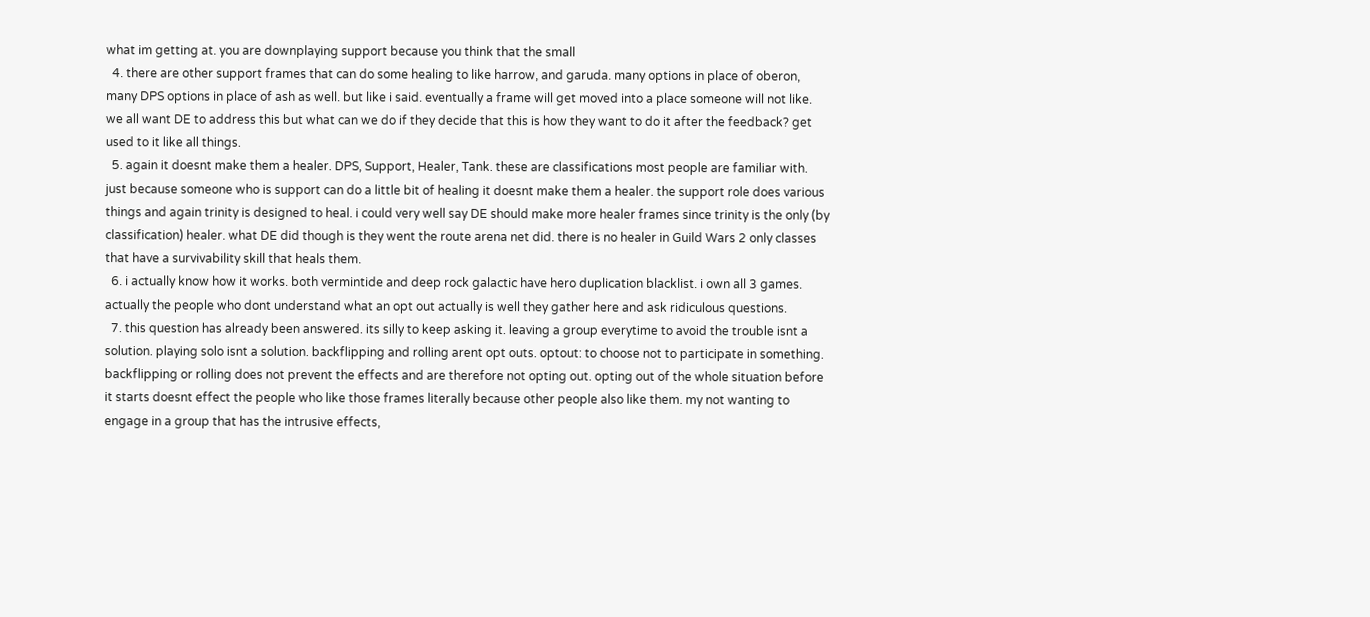what im getting at. you are downplaying support because you think that the small
  4. there are other support frames that can do some healing to like harrow, and garuda. many options in place of oberon, many DPS options in place of ash as well. but like i said. eventually a frame will get moved into a place someone will not like. we all want DE to address this but what can we do if they decide that this is how they want to do it after the feedback? get used to it like all things.
  5. again it doesnt make them a healer. DPS, Support, Healer, Tank. these are classifications most people are familiar with. just because someone who is support can do a little bit of healing it doesnt make them a healer. the support role does various things and again trinity is designed to heal. i could very well say DE should make more healer frames since trinity is the only (by classification) healer. what DE did though is they went the route arena net did. there is no healer in Guild Wars 2 only classes that have a survivability skill that heals them.
  6. i actually know how it works. both vermintide and deep rock galactic have hero duplication blacklist. i own all 3 games. actually the people who dont understand what an opt out actually is well they gather here and ask ridiculous questions.
  7. this question has already been answered. its silly to keep asking it. leaving a group everytime to avoid the trouble isnt a solution. playing solo isnt a solution. backflipping and rolling arent opt outs. optout: to choose not to participate in something. backflipping or rolling does not prevent the effects and are therefore not opting out. opting out of the whole situation before it starts doesnt effect the people who like those frames literally because other people also like them. my not wanting to engage in a group that has the intrusive effects,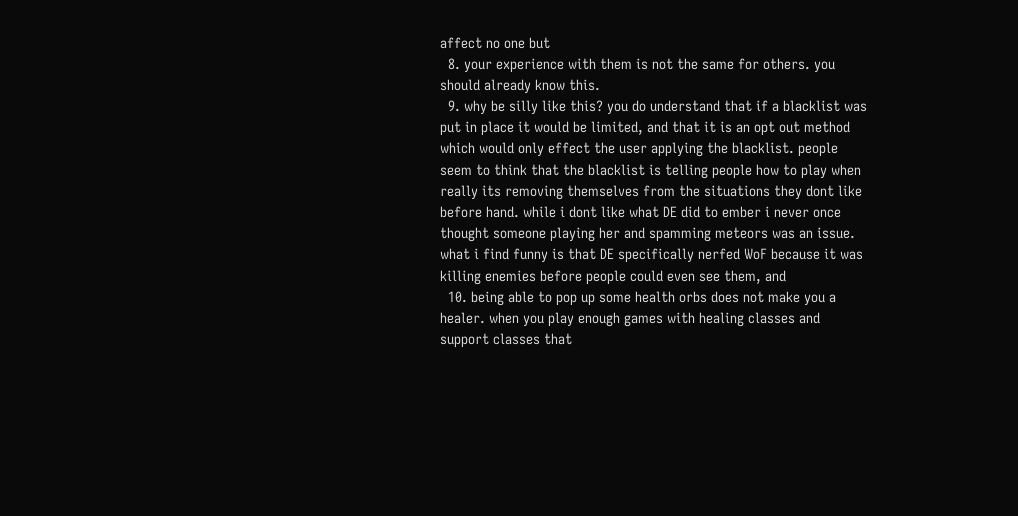affect no one but
  8. your experience with them is not the same for others. you should already know this.
  9. why be silly like this? you do understand that if a blacklist was put in place it would be limited, and that it is an opt out method which would only effect the user applying the blacklist. people seem to think that the blacklist is telling people how to play when really its removing themselves from the situations they dont like before hand. while i dont like what DE did to ember i never once thought someone playing her and spamming meteors was an issue. what i find funny is that DE specifically nerfed WoF because it was killing enemies before people could even see them, and
  10. being able to pop up some health orbs does not make you a healer. when you play enough games with healing classes and support classes that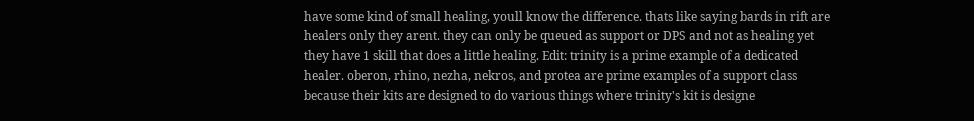have some kind of small healing, youll know the difference. thats like saying bards in rift are healers only they arent. they can only be queued as support or DPS and not as healing yet they have 1 skill that does a little healing. Edit: trinity is a prime example of a dedicated healer. oberon, rhino, nezha, nekros, and protea are prime examples of a support class because their kits are designed to do various things where trinity's kit is designe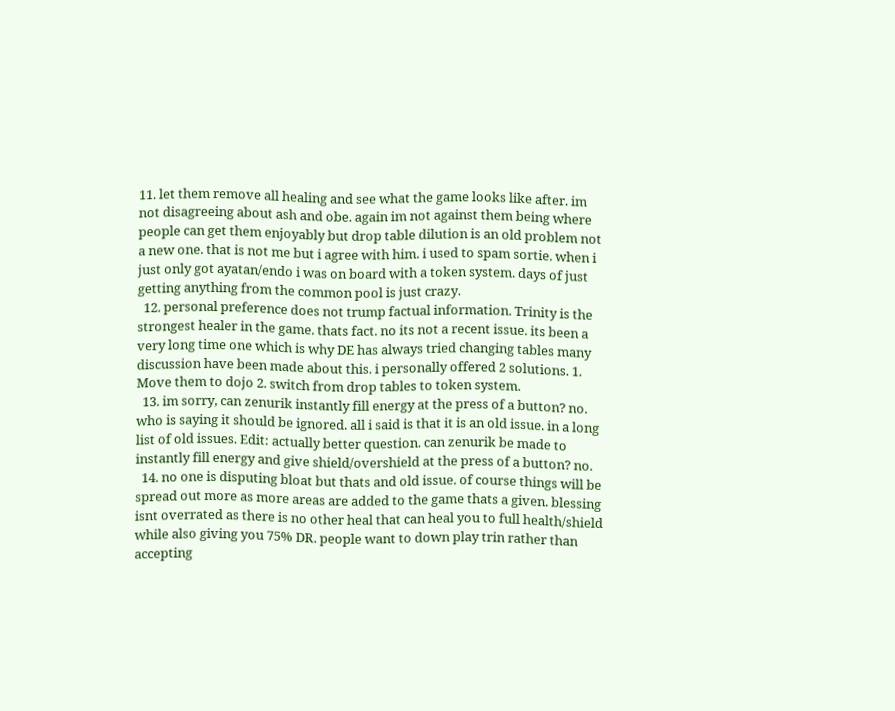11. let them remove all healing and see what the game looks like after. im not disagreeing about ash and obe. again im not against them being where people can get them enjoyably but drop table dilution is an old problem not a new one. that is not me but i agree with him. i used to spam sortie. when i just only got ayatan/endo i was on board with a token system. days of just getting anything from the common pool is just crazy.
  12. personal preference does not trump factual information. Trinity is the strongest healer in the game. thats fact. no its not a recent issue. its been a very long time one which is why DE has always tried changing tables many discussion have been made about this. i personally offered 2 solutions. 1. Move them to dojo 2. switch from drop tables to token system.
  13. im sorry, can zenurik instantly fill energy at the press of a button? no. who is saying it should be ignored. all i said is that it is an old issue. in a long list of old issues. Edit: actually better question. can zenurik be made to instantly fill energy and give shield/overshield at the press of a button? no.
  14. no one is disputing bloat but thats and old issue. of course things will be spread out more as more areas are added to the game thats a given. blessing isnt overrated as there is no other heal that can heal you to full health/shield while also giving you 75% DR. people want to down play trin rather than accepting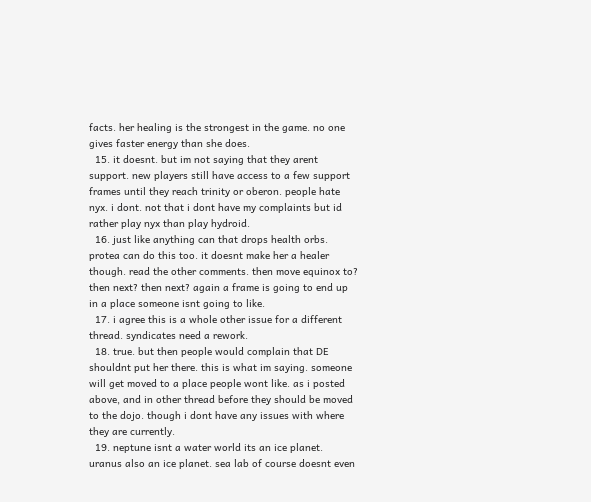facts. her healing is the strongest in the game. no one gives faster energy than she does.
  15. it doesnt. but im not saying that they arent support. new players still have access to a few support frames until they reach trinity or oberon. people hate nyx. i dont. not that i dont have my complaints but id rather play nyx than play hydroid.
  16. just like anything can that drops health orbs. protea can do this too. it doesnt make her a healer though. read the other comments. then move equinox to? then next? then next? again a frame is going to end up in a place someone isnt going to like.
  17. i agree this is a whole other issue for a different thread. syndicates need a rework.
  18. true. but then people would complain that DE shouldnt put her there. this is what im saying. someone will get moved to a place people wont like. as i posted above, and in other thread before they should be moved to the dojo. though i dont have any issues with where they are currently.
  19. neptune isnt a water world its an ice planet. uranus also an ice planet. sea lab of course doesnt even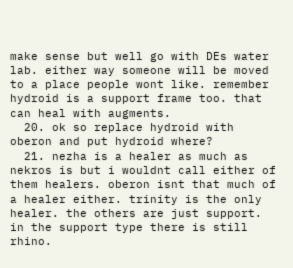make sense but well go with DEs water lab. either way someone will be moved to a place people wont like. remember hydroid is a support frame too. that can heal with augments.
  20. ok so replace hydroid with oberon and put hydroid where?
  21. nezha is a healer as much as nekros is but i wouldnt call either of them healers. oberon isnt that much of a healer either. trinity is the only healer. the others are just support. in the support type there is still rhino.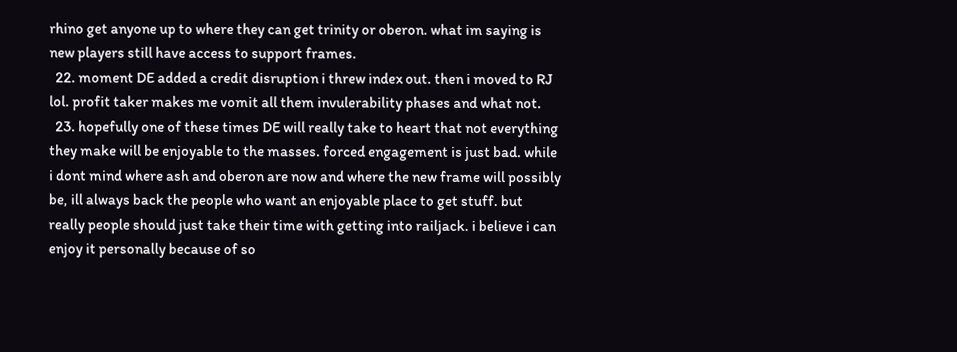rhino get anyone up to where they can get trinity or oberon. what im saying is new players still have access to support frames.
  22. moment DE added a credit disruption i threw index out. then i moved to RJ lol. profit taker makes me vomit all them invulerability phases and what not.
  23. hopefully one of these times DE will really take to heart that not everything they make will be enjoyable to the masses. forced engagement is just bad. while i dont mind where ash and oberon are now and where the new frame will possibly be, ill always back the people who want an enjoyable place to get stuff. but really people should just take their time with getting into railjack. i believe i can enjoy it personally because of so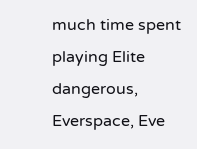much time spent playing Elite dangerous, Everspace, Eve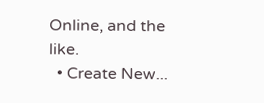Online, and the like.
  • Create New...